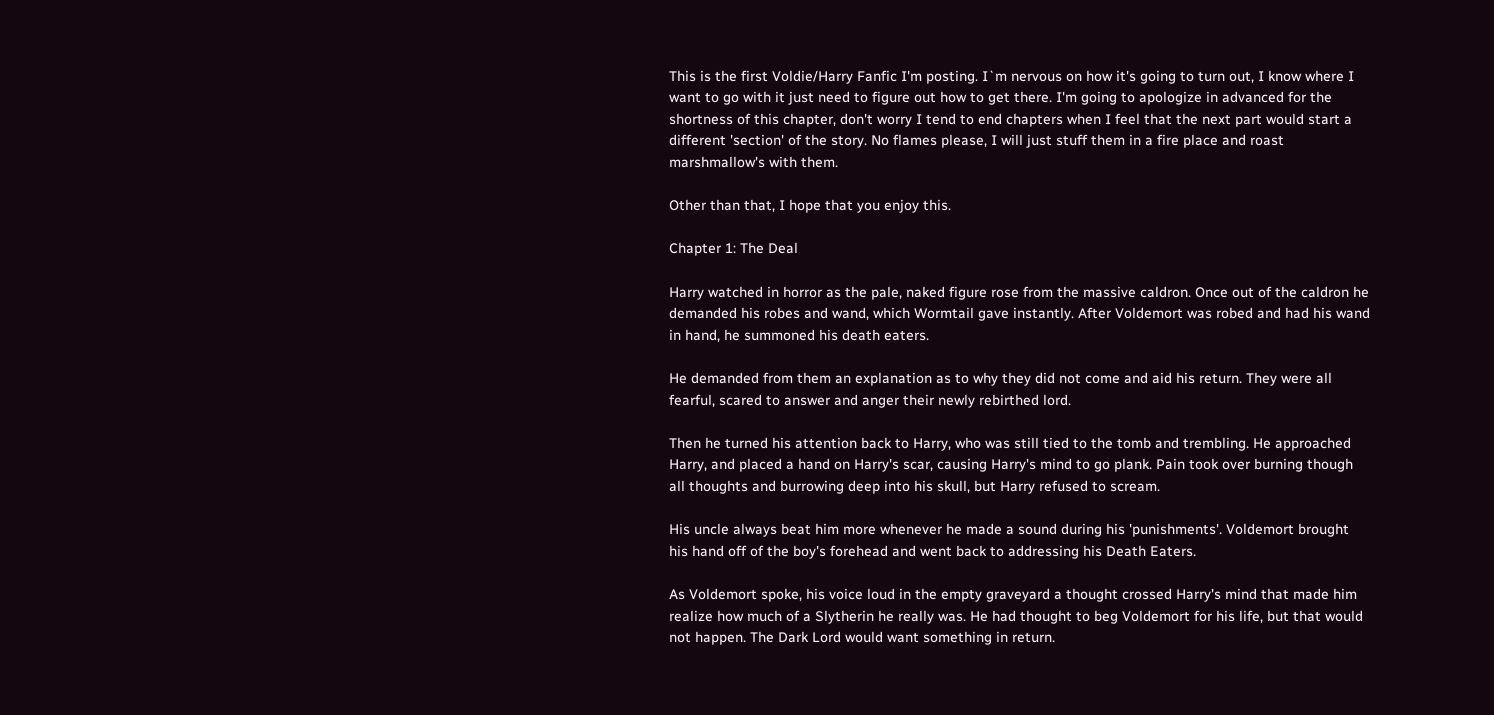This is the first Voldie/Harry Fanfic I'm posting. I`m nervous on how it's going to turn out, I know where I want to go with it just need to figure out how to get there. I'm going to apologize in advanced for the shortness of this chapter, don't worry I tend to end chapters when I feel that the next part would start a different 'section' of the story. No flames please, I will just stuff them in a fire place and roast marshmallow's with them.

Other than that, I hope that you enjoy this.

Chapter 1: The Deal

Harry watched in horror as the pale, naked figure rose from the massive caldron. Once out of the caldron he demanded his robes and wand, which Wormtail gave instantly. After Voldemort was robed and had his wand in hand, he summoned his death eaters.

He demanded from them an explanation as to why they did not come and aid his return. They were all fearful, scared to answer and anger their newly rebirthed lord.

Then he turned his attention back to Harry, who was still tied to the tomb and trembling. He approached Harry, and placed a hand on Harry's scar, causing Harry's mind to go plank. Pain took over burning though all thoughts and burrowing deep into his skull, but Harry refused to scream.

His uncle always beat him more whenever he made a sound during his 'punishments'. Voldemort brought his hand off of the boy's forehead and went back to addressing his Death Eaters.

As Voldemort spoke, his voice loud in the empty graveyard a thought crossed Harry's mind that made him realize how much of a Slytherin he really was. He had thought to beg Voldemort for his life, but that would not happen. The Dark Lord would want something in return.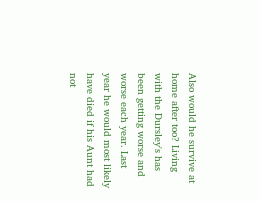Also would he survive at home after too? Living with the Dursley's has been getting worse and worse each year. Last year he would most likely have died if his Aunt had not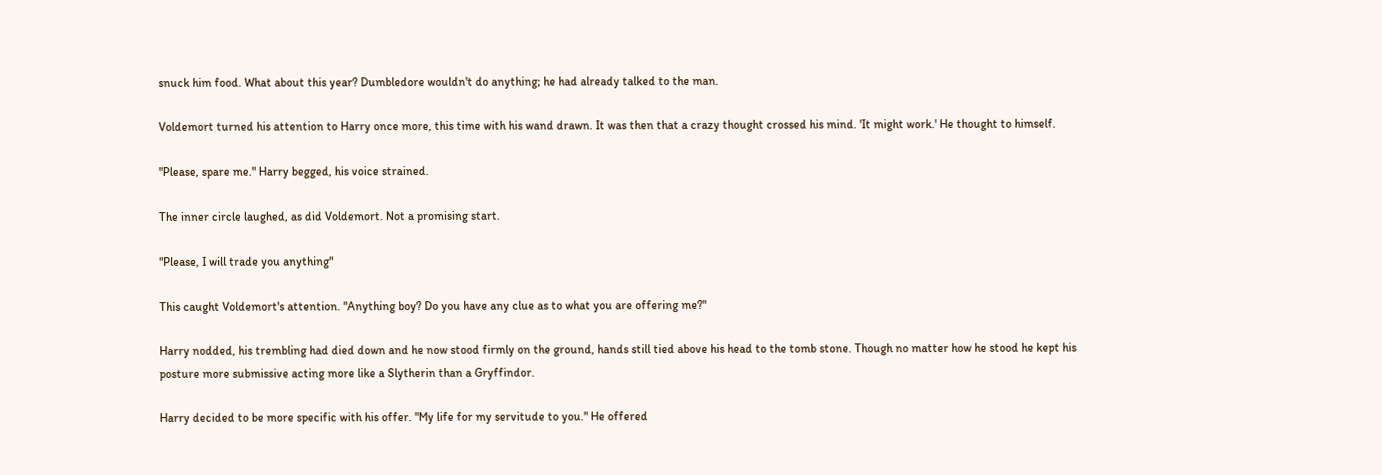snuck him food. What about this year? Dumbledore wouldn't do anything; he had already talked to the man.

Voldemort turned his attention to Harry once more, this time with his wand drawn. It was then that a crazy thought crossed his mind. 'It might work.' He thought to himself.

"Please, spare me." Harry begged, his voice strained.

The inner circle laughed, as did Voldemort. Not a promising start.

"Please, I will trade you anything"

This caught Voldemort's attention. "Anything boy? Do you have any clue as to what you are offering me?"

Harry nodded, his trembling had died down and he now stood firmly on the ground, hands still tied above his head to the tomb stone. Though no matter how he stood he kept his posture more submissive acting more like a Slytherin than a Gryffindor.

Harry decided to be more specific with his offer. "My life for my servitude to you." He offered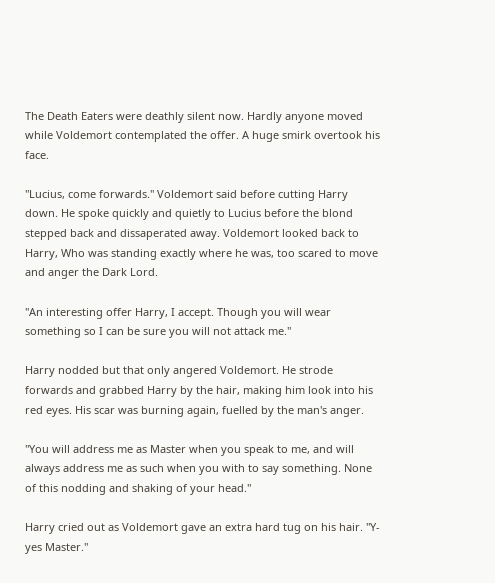The Death Eaters were deathly silent now. Hardly anyone moved while Voldemort contemplated the offer. A huge smirk overtook his face.

"Lucius, come forwards." Voldemort said before cutting Harry down. He spoke quickly and quietly to Lucius before the blond stepped back and dissaperated away. Voldemort looked back to Harry, Who was standing exactly where he was, too scared to move and anger the Dark Lord.

"An interesting offer Harry, I accept. Though you will wear something so I can be sure you will not attack me."

Harry nodded but that only angered Voldemort. He strode forwards and grabbed Harry by the hair, making him look into his red eyes. His scar was burning again, fuelled by the man's anger.

"You will address me as Master when you speak to me, and will always address me as such when you with to say something. None of this nodding and shaking of your head."

Harry cried out as Voldemort gave an extra hard tug on his hair. "Y-yes Master."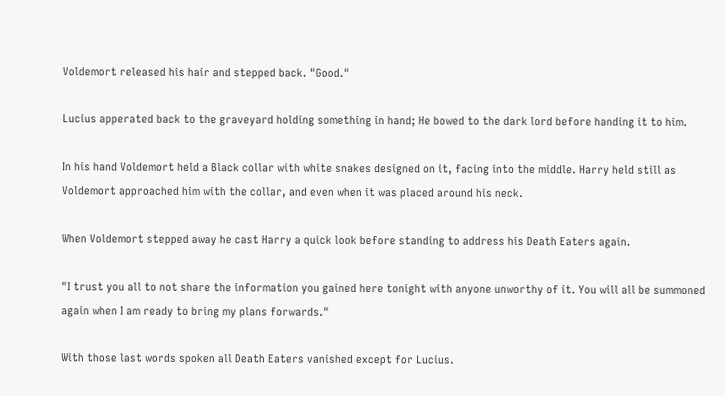Voldemort released his hair and stepped back. "Good."

Lucius apperated back to the graveyard holding something in hand; He bowed to the dark lord before handing it to him.

In his hand Voldemort held a Black collar with white snakes designed on it, facing into the middle. Harry held still as Voldemort approached him with the collar, and even when it was placed around his neck.

When Voldemort stepped away he cast Harry a quick look before standing to address his Death Eaters again.

"I trust you all to not share the information you gained here tonight with anyone unworthy of it. You will all be summoned again when I am ready to bring my plans forwards."

With those last words spoken all Death Eaters vanished except for Lucius.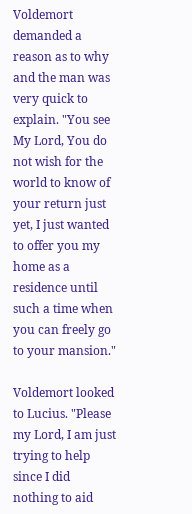Voldemort demanded a reason as to why and the man was very quick to explain. "You see My Lord, You do not wish for the world to know of your return just yet, I just wanted to offer you my home as a residence until such a time when you can freely go to your mansion."

Voldemort looked to Lucius. "Please my Lord, I am just trying to help since I did nothing to aid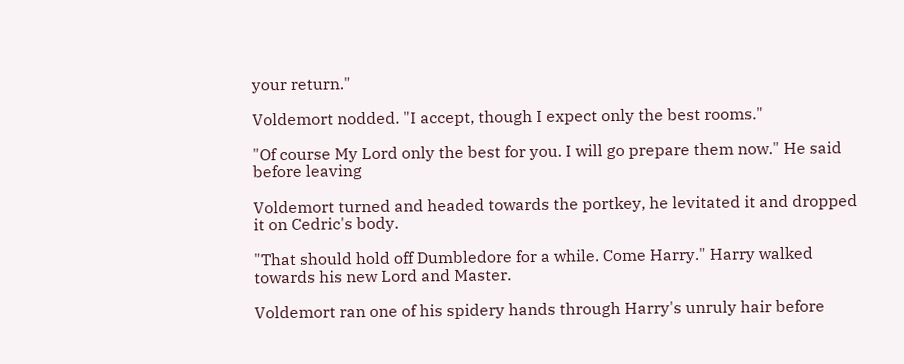your return."

Voldemort nodded. "I accept, though I expect only the best rooms."

"Of course My Lord only the best for you. I will go prepare them now." He said before leaving

Voldemort turned and headed towards the portkey, he levitated it and dropped it on Cedric's body.

"That should hold off Dumbledore for a while. Come Harry." Harry walked towards his new Lord and Master.

Voldemort ran one of his spidery hands through Harry's unruly hair before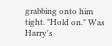grabbing onto him tight. "Hold on." Was Harry's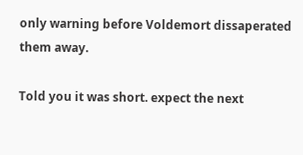only warning before Voldemort dissaperated them away.

Told you it was short. expect the next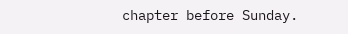chapter before Sunday.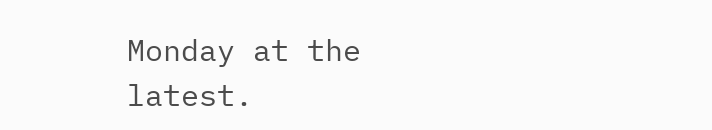Monday at the latest.